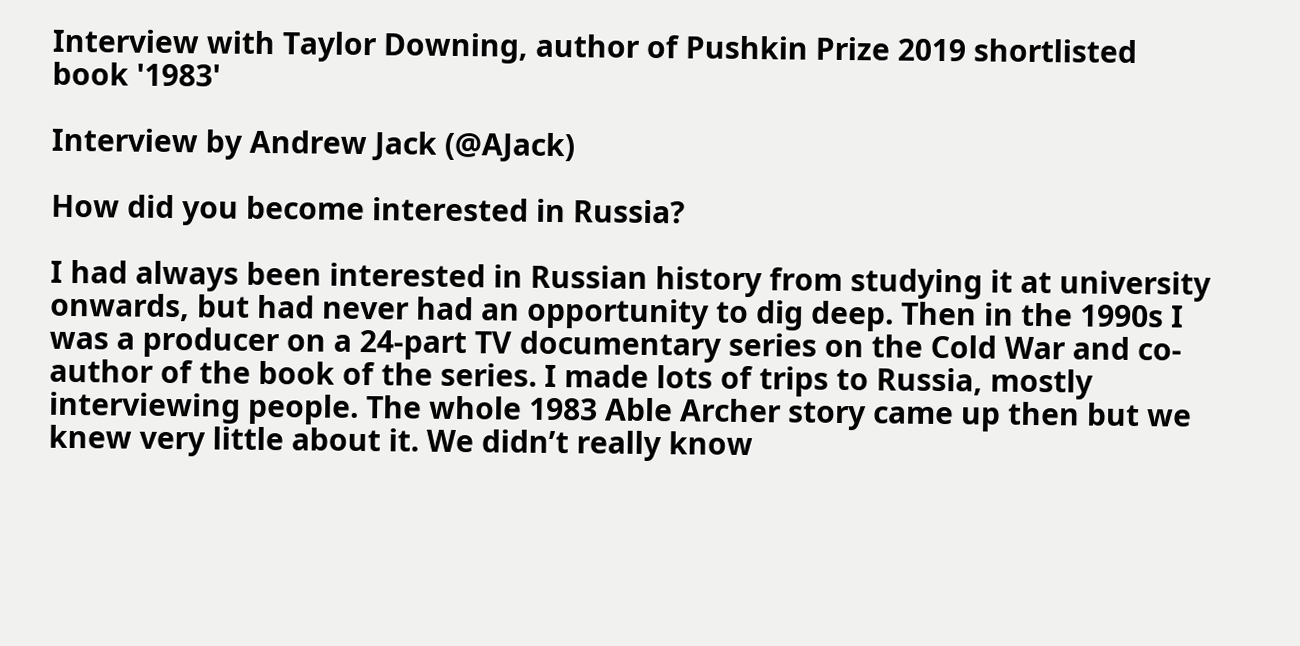Interview with Taylor Downing, author of Pushkin Prize 2019 shortlisted book '1983'

Interview by Andrew Jack (@AJack)

How did you become interested in Russia?

I had always been interested in Russian history from studying it at university onwards, but had never had an opportunity to dig deep. Then in the 1990s I was a producer on a 24-part TV documentary series on the Cold War and co-author of the book of the series. I made lots of trips to Russia, mostly interviewing people. The whole 1983 Able Archer story came up then but we knew very little about it. We didn’t really know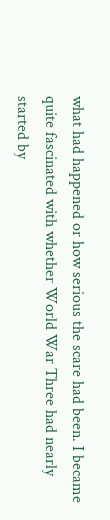what had happened or how serious the scare had been. I became quite fascinated with whether World War Three had nearly started by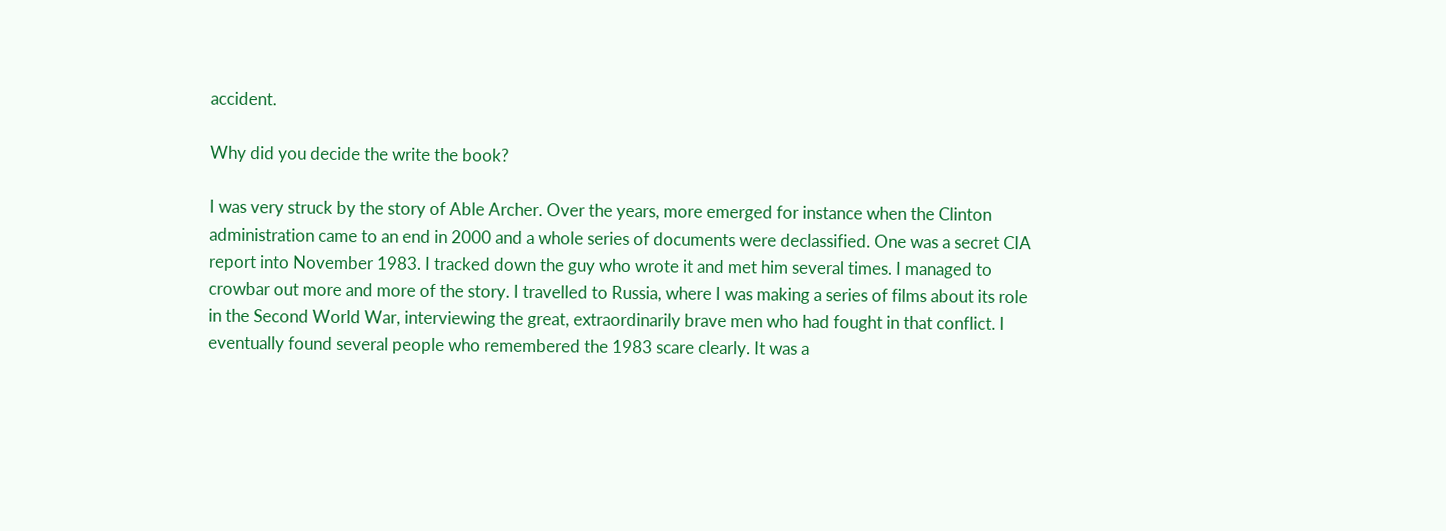accident.

Why did you decide the write the book?

I was very struck by the story of Able Archer. Over the years, more emerged for instance when the Clinton administration came to an end in 2000 and a whole series of documents were declassified. One was a secret CIA report into November 1983. I tracked down the guy who wrote it and met him several times. I managed to crowbar out more and more of the story. I travelled to Russia, where I was making a series of films about its role in the Second World War, interviewing the great, extraordinarily brave men who had fought in that conflict. I eventually found several people who remembered the 1983 scare clearly. It was a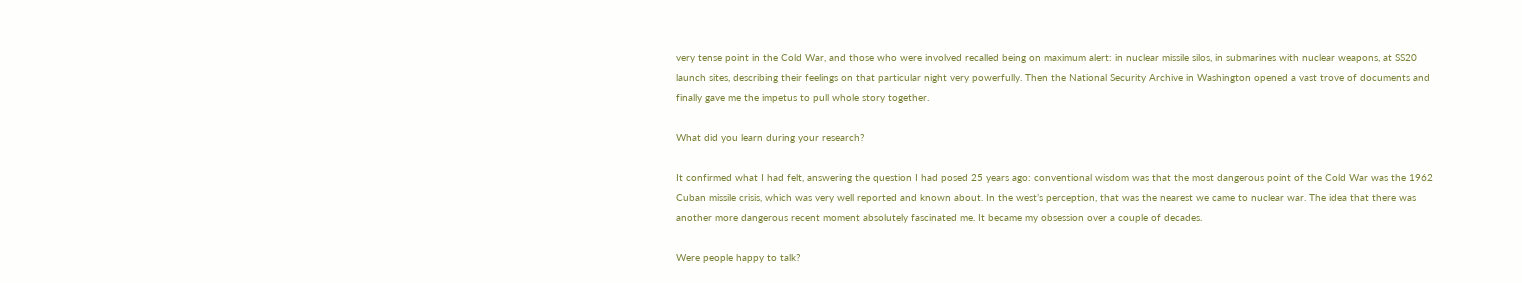very tense point in the Cold War, and those who were involved recalled being on maximum alert: in nuclear missile silos, in submarines with nuclear weapons, at SS20 launch sites, describing their feelings on that particular night very powerfully. Then the National Security Archive in Washington opened a vast trove of documents and finally gave me the impetus to pull whole story together.

What did you learn during your research?

It confirmed what I had felt, answering the question I had posed 25 years ago: conventional wisdom was that the most dangerous point of the Cold War was the 1962 Cuban missile crisis, which was very well reported and known about. In the west’s perception, that was the nearest we came to nuclear war. The idea that there was another more dangerous recent moment absolutely fascinated me. It became my obsession over a couple of decades.

Were people happy to talk?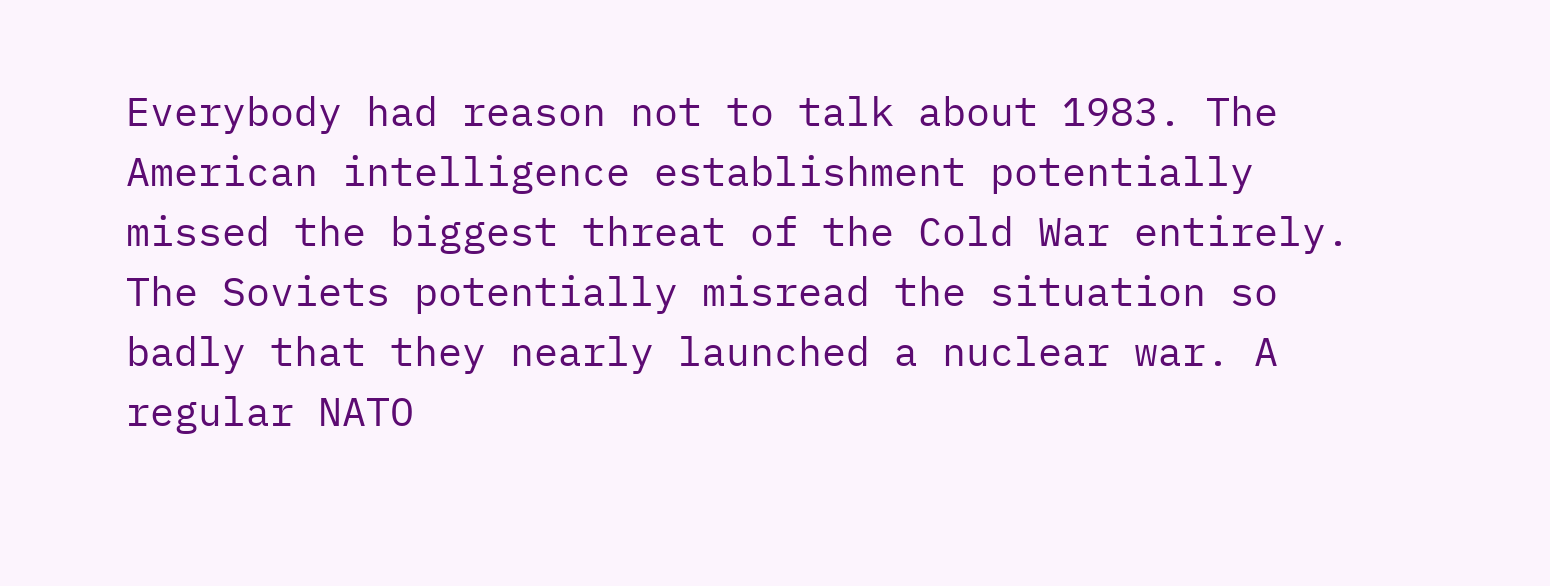Everybody had reason not to talk about 1983. The American intelligence establishment potentially missed the biggest threat of the Cold War entirely. The Soviets potentially misread the situation so badly that they nearly launched a nuclear war. A regular NATO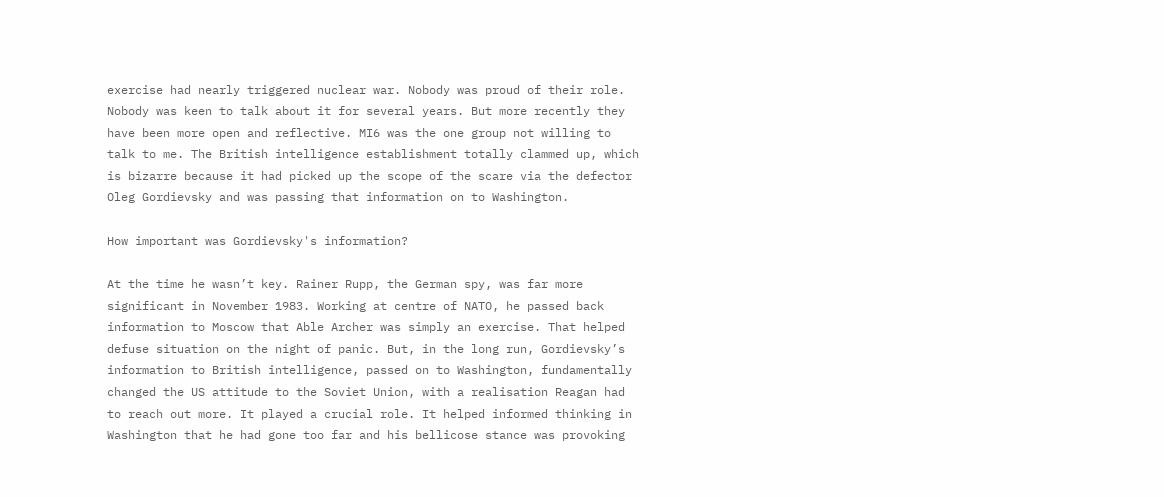exercise had nearly triggered nuclear war. Nobody was proud of their role. Nobody was keen to talk about it for several years. But more recently they have been more open and reflective. MI6 was the one group not willing to talk to me. The British intelligence establishment totally clammed up, which is bizarre because it had picked up the scope of the scare via the defector Oleg Gordievsky and was passing that information on to Washington.

How important was Gordievsky's information?

At the time he wasn’t key. Rainer Rupp, the German spy, was far more significant in November 1983. Working at centre of NATO, he passed back information to Moscow that Able Archer was simply an exercise. That helped defuse situation on the night of panic. But, in the long run, Gordievsky’s information to British intelligence, passed on to Washington, fundamentally changed the US attitude to the Soviet Union, with a realisation Reagan had to reach out more. It played a crucial role. It helped informed thinking in Washington that he had gone too far and his bellicose stance was provoking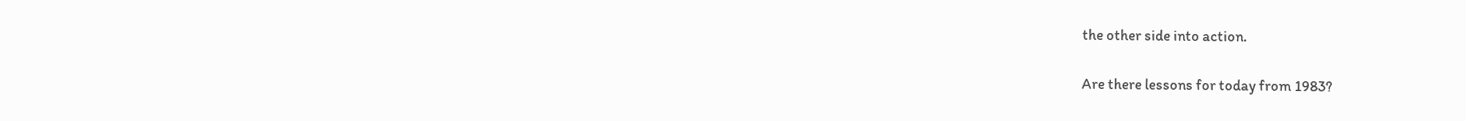the other side into action.

Are there lessons for today from 1983?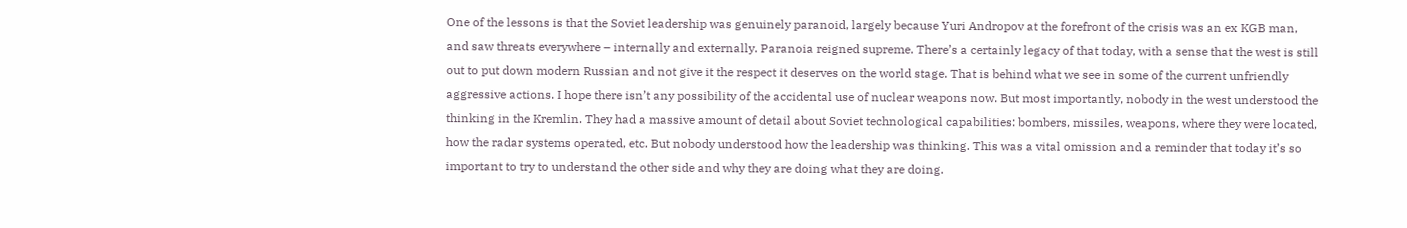One of the lessons is that the Soviet leadership was genuinely paranoid, largely because Yuri Andropov at the forefront of the crisis was an ex KGB man, and saw threats everywhere – internally and externally. Paranoia reigned supreme. There’s a certainly legacy of that today, with a sense that the west is still out to put down modern Russian and not give it the respect it deserves on the world stage. That is behind what we see in some of the current unfriendly aggressive actions. I hope there isn’t any possibility of the accidental use of nuclear weapons now. But most importantly, nobody in the west understood the thinking in the Kremlin. They had a massive amount of detail about Soviet technological capabilities: bombers, missiles, weapons, where they were located, how the radar systems operated, etc. But nobody understood how the leadership was thinking. This was a vital omission and a reminder that today it’s so important to try to understand the other side and why they are doing what they are doing.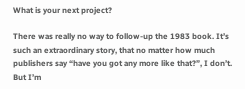What is your next project?

There was really no way to follow-up the 1983 book. It’s such an extraordinary story, that no matter how much publishers say “have you got any more like that?”, I don’t. But I’m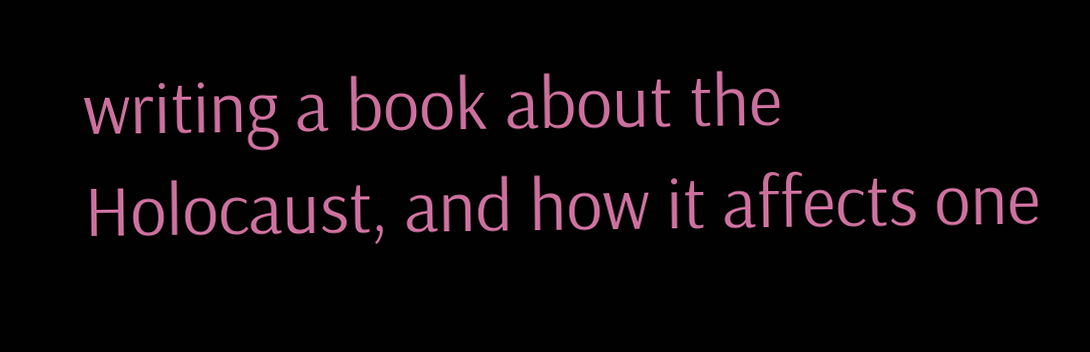writing a book about the Holocaust, and how it affects one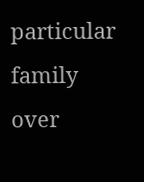particular family over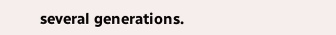several generations.